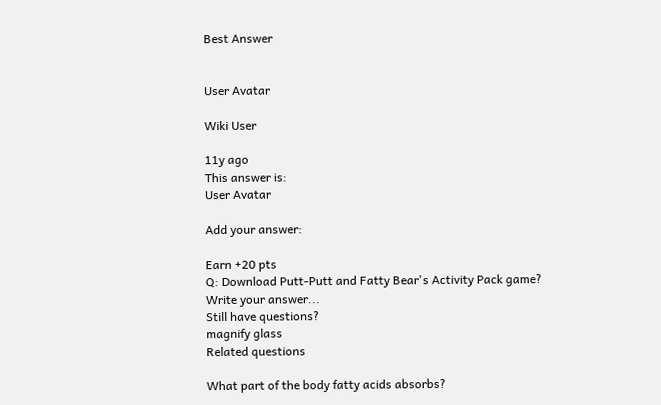Best Answer


User Avatar

Wiki User

11y ago
This answer is:
User Avatar

Add your answer:

Earn +20 pts
Q: Download Putt-Putt and Fatty Bear's Activity Pack game?
Write your answer...
Still have questions?
magnify glass
Related questions

What part of the body fatty acids absorbs?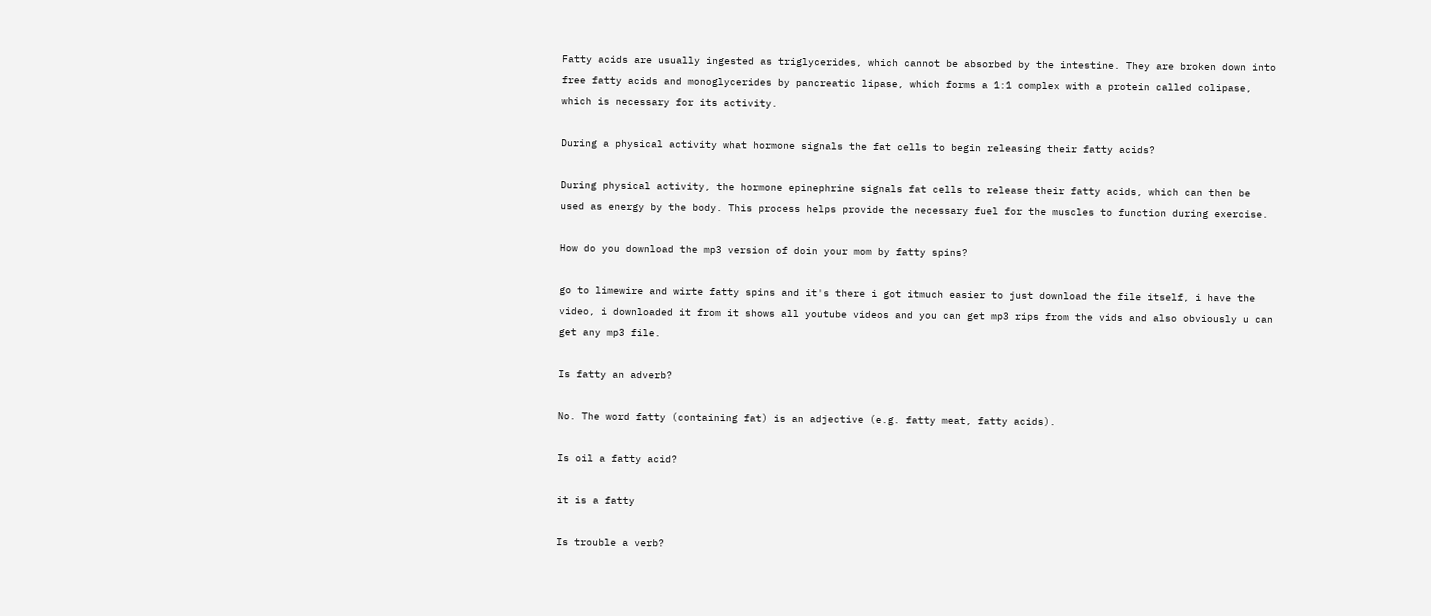Fatty acids are usually ingested as triglycerides, which cannot be absorbed by the intestine. They are broken down into free fatty acids and monoglycerides by pancreatic lipase, which forms a 1:1 complex with a protein called colipase, which is necessary for its activity.

During a physical activity what hormone signals the fat cells to begin releasing their fatty acids?

During physical activity, the hormone epinephrine signals fat cells to release their fatty acids, which can then be used as energy by the body. This process helps provide the necessary fuel for the muscles to function during exercise.

How do you download the mp3 version of doin your mom by fatty spins?

go to limewire and wirte fatty spins and it's there i got itmuch easier to just download the file itself, i have the video, i downloaded it from it shows all youtube videos and you can get mp3 rips from the vids and also obviously u can get any mp3 file.

Is fatty an adverb?

No. The word fatty (containing fat) is an adjective (e.g. fatty meat, fatty acids).

Is oil a fatty acid?

it is a fatty

Is trouble a verb?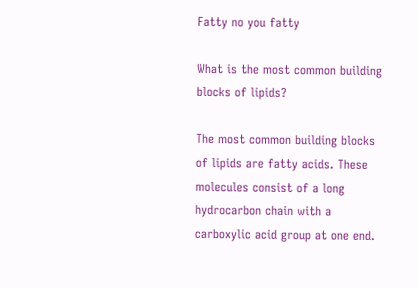Fatty no you fatty

What is the most common building blocks of lipids?

The most common building blocks of lipids are fatty acids. These molecules consist of a long hydrocarbon chain with a carboxylic acid group at one end.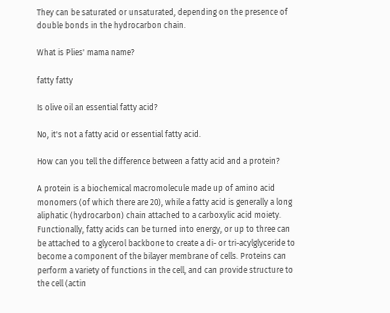They can be saturated or unsaturated, depending on the presence of double bonds in the hydrocarbon chain.

What is Plies' mama name?

fatty fatty

Is olive oil an essential fatty acid?

No, it's not a fatty acid or essential fatty acid.

How can you tell the difference between a fatty acid and a protein?

A protein is a biochemical macromolecule made up of amino acid monomers (of which there are 20), while a fatty acid is generally a long aliphatic (hydrocarbon) chain attached to a carboxylic acid moiety. Functionally, fatty acids can be turned into energy, or up to three can be attached to a glycerol backbone to create a di- or tri-acylglyceride to become a component of the bilayer membrane of cells. Proteins can perform a variety of functions in the cell, and can provide structure to the cell (actin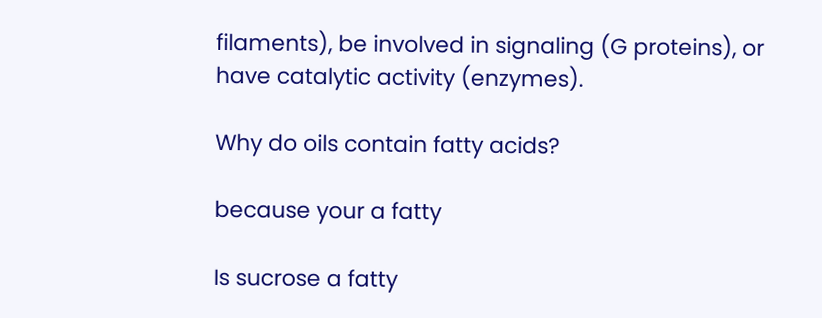filaments), be involved in signaling (G proteins), or have catalytic activity (enzymes).

Why do oils contain fatty acids?

because your a fatty

Is sucrose a fatty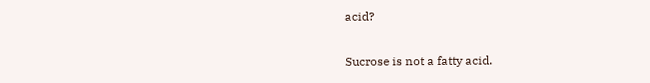acid?

Sucrose is not a fatty acid.